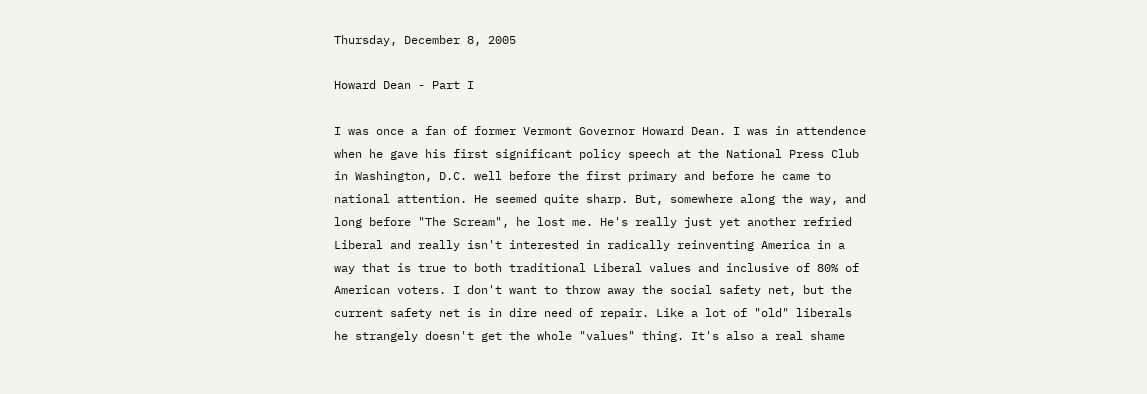Thursday, December 8, 2005

Howard Dean - Part I

I was once a fan of former Vermont Governor Howard Dean. I was in attendence when he gave his first significant policy speech at the National Press Club in Washington, D.C. well before the first primary and before he came to national attention. He seemed quite sharp. But, somewhere along the way, and long before "The Scream", he lost me. He's really just yet another refried Liberal and really isn't interested in radically reinventing America in a way that is true to both traditional Liberal values and inclusive of 80% of American voters. I don't want to throw away the social safety net, but the current safety net is in dire need of repair. Like a lot of "old" liberals he strangely doesn't get the whole "values" thing. It's also a real shame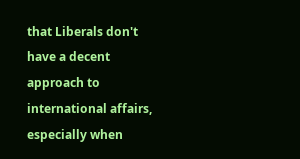that Liberals don't have a decent approach to international affairs, especially when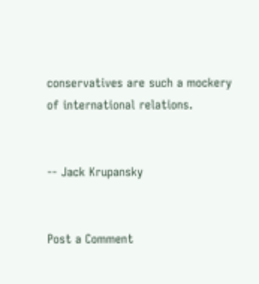conservatives are such a mockery of international relations.


-- Jack Krupansky


Post a Comment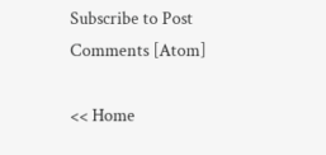Subscribe to Post Comments [Atom]

<< Home